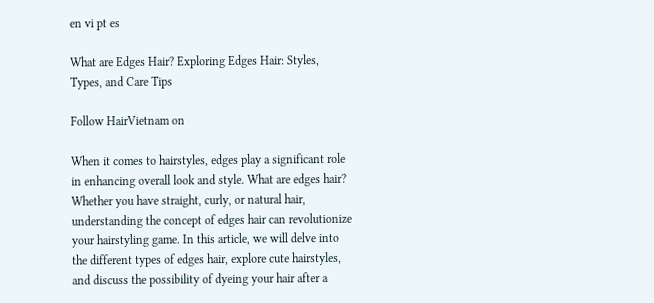en vi pt es

What are Edges Hair? Exploring Edges Hair: Styles, Types, and Care Tips

Follow HairVietnam on

When it comes to hairstyles, edges play a significant role in enhancing overall look and style. What are edges hair? Whether you have straight, curly, or natural hair, understanding the concept of edges hair can revolutionize your hairstyling game. In this article, we will delve into the different types of edges hair, explore cute hairstyles, and discuss the possibility of dyeing your hair after a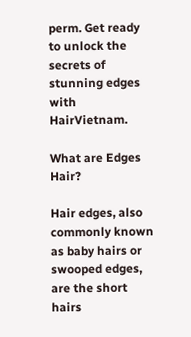perm. Get ready to unlock the secrets of stunning edges with HairVietnam.

What are Edges Hair?

Hair edges, also commonly known as baby hairs or swooped edges, are the short hairs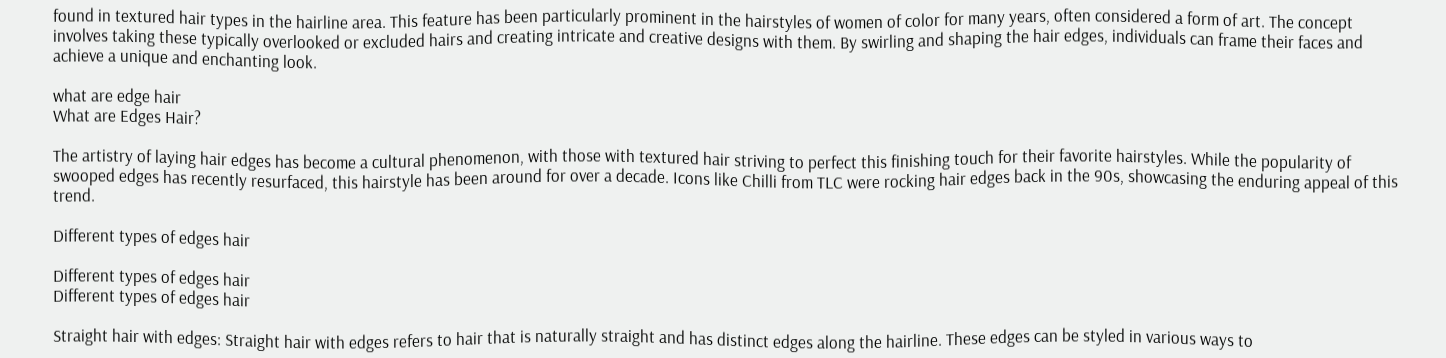found in textured hair types in the hairline area. This feature has been particularly prominent in the hairstyles of women of color for many years, often considered a form of art. The concept involves taking these typically overlooked or excluded hairs and creating intricate and creative designs with them. By swirling and shaping the hair edges, individuals can frame their faces and achieve a unique and enchanting look.

what are edge hair
What are Edges Hair?

The artistry of laying hair edges has become a cultural phenomenon, with those with textured hair striving to perfect this finishing touch for their favorite hairstyles. While the popularity of swooped edges has recently resurfaced, this hairstyle has been around for over a decade. Icons like Chilli from TLC were rocking hair edges back in the 90s, showcasing the enduring appeal of this trend.

Different types of edges hair

Different types of edges hair
Different types of edges hair

Straight hair with edges: Straight hair with edges refers to hair that is naturally straight and has distinct edges along the hairline. These edges can be styled in various ways to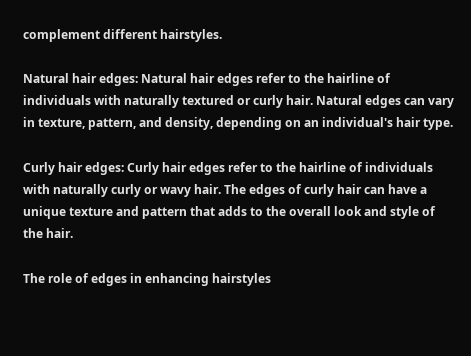complement different hairstyles.

Natural hair edges: Natural hair edges refer to the hairline of individuals with naturally textured or curly hair. Natural edges can vary in texture, pattern, and density, depending on an individual's hair type.

Curly hair edges: Curly hair edges refer to the hairline of individuals with naturally curly or wavy hair. The edges of curly hair can have a unique texture and pattern that adds to the overall look and style of the hair.

The role of edges in enhancing hairstyles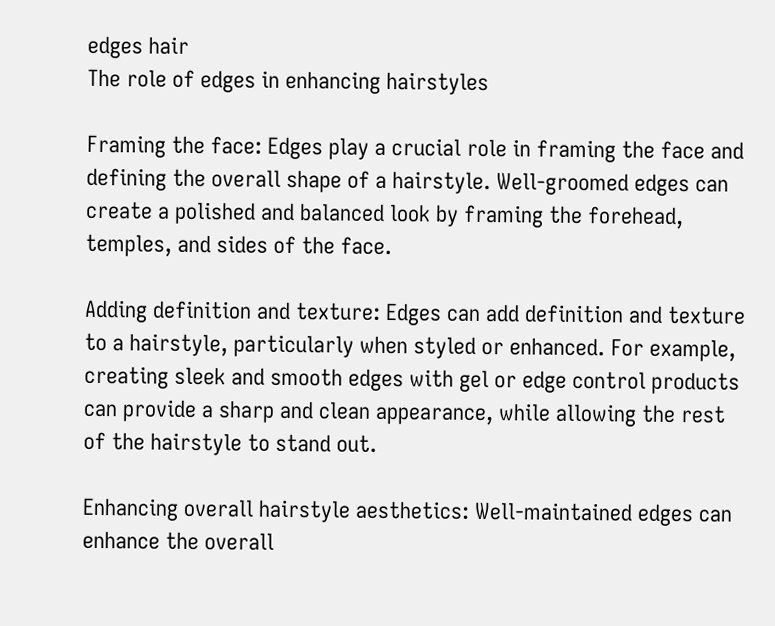edges hair
The role of edges in enhancing hairstyles

Framing the face: Edges play a crucial role in framing the face and defining the overall shape of a hairstyle. Well-groomed edges can create a polished and balanced look by framing the forehead, temples, and sides of the face.

Adding definition and texture: Edges can add definition and texture to a hairstyle, particularly when styled or enhanced. For example, creating sleek and smooth edges with gel or edge control products can provide a sharp and clean appearance, while allowing the rest of the hairstyle to stand out.

Enhancing overall hairstyle aesthetics: Well-maintained edges can enhance the overall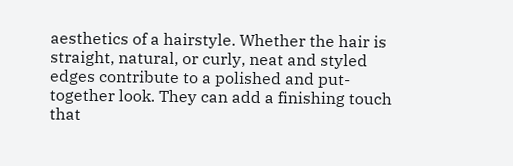aesthetics of a hairstyle. Whether the hair is straight, natural, or curly, neat and styled edges contribute to a polished and put-together look. They can add a finishing touch that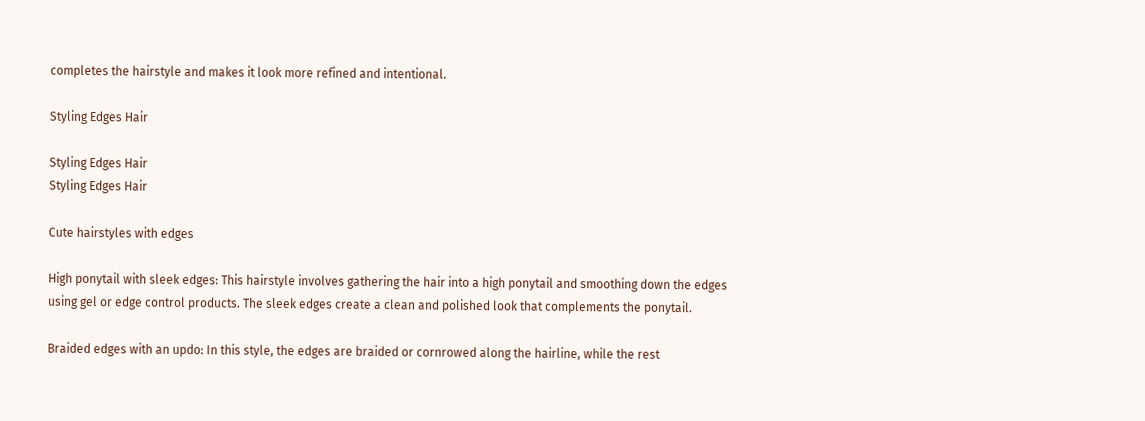completes the hairstyle and makes it look more refined and intentional.

Styling Edges Hair

Styling Edges Hair
Styling Edges Hair

Cute hairstyles with edges

High ponytail with sleek edges: This hairstyle involves gathering the hair into a high ponytail and smoothing down the edges using gel or edge control products. The sleek edges create a clean and polished look that complements the ponytail.

Braided edges with an updo: In this style, the edges are braided or cornrowed along the hairline, while the rest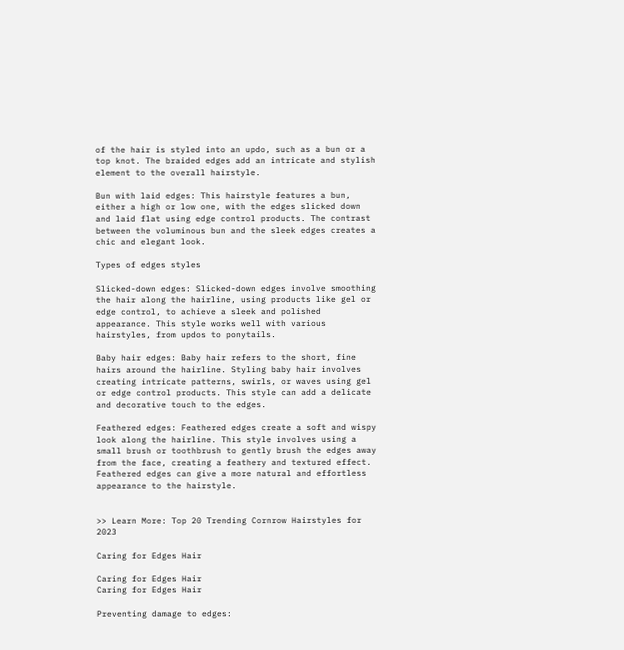of the hair is styled into an updo, such as a bun or a top knot. The braided edges add an intricate and stylish element to the overall hairstyle.

Bun with laid edges: This hairstyle features a bun, either a high or low one, with the edges slicked down and laid flat using edge control products. The contrast between the voluminous bun and the sleek edges creates a chic and elegant look.

Types of edges styles

Slicked-down edges: Slicked-down edges involve smoothing the hair along the hairline, using products like gel or edge control, to achieve a sleek and polished appearance. This style works well with various hairstyles, from updos to ponytails.

Baby hair edges: Baby hair refers to the short, fine hairs around the hairline. Styling baby hair involves creating intricate patterns, swirls, or waves using gel or edge control products. This style can add a delicate and decorative touch to the edges.

Feathered edges: Feathered edges create a soft and wispy look along the hairline. This style involves using a small brush or toothbrush to gently brush the edges away from the face, creating a feathery and textured effect. Feathered edges can give a more natural and effortless appearance to the hairstyle.


>> Learn More: Top 20 Trending Cornrow Hairstyles for 2023

Caring for Edges Hair

Caring for Edges Hair
Caring for Edges Hair

Preventing damage to edges: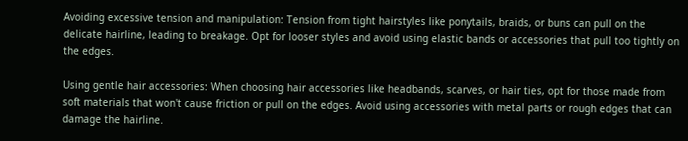Avoiding excessive tension and manipulation: Tension from tight hairstyles like ponytails, braids, or buns can pull on the delicate hairline, leading to breakage. Opt for looser styles and avoid using elastic bands or accessories that pull too tightly on the edges.

Using gentle hair accessories: When choosing hair accessories like headbands, scarves, or hair ties, opt for those made from soft materials that won't cause friction or pull on the edges. Avoid using accessories with metal parts or rough edges that can damage the hairline.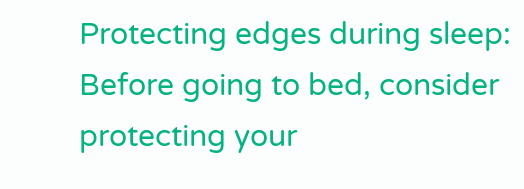Protecting edges during sleep: Before going to bed, consider protecting your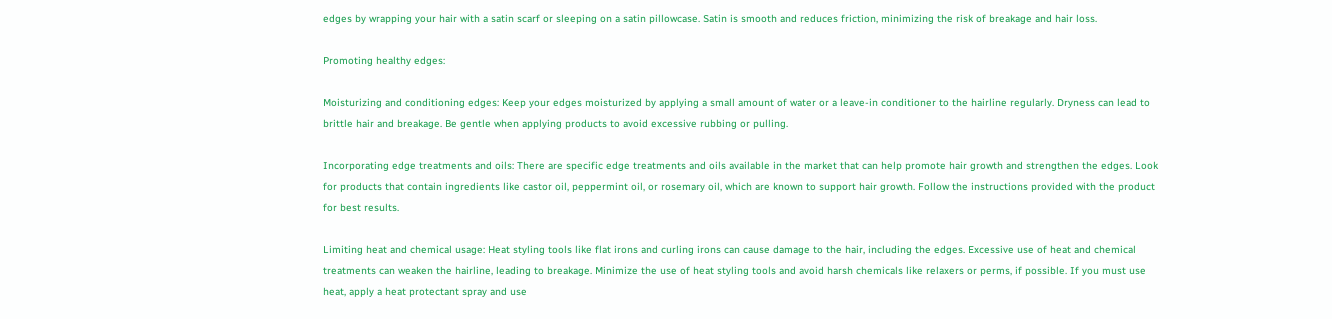edges by wrapping your hair with a satin scarf or sleeping on a satin pillowcase. Satin is smooth and reduces friction, minimizing the risk of breakage and hair loss.

Promoting healthy edges:

Moisturizing and conditioning edges: Keep your edges moisturized by applying a small amount of water or a leave-in conditioner to the hairline regularly. Dryness can lead to brittle hair and breakage. Be gentle when applying products to avoid excessive rubbing or pulling.

Incorporating edge treatments and oils: There are specific edge treatments and oils available in the market that can help promote hair growth and strengthen the edges. Look for products that contain ingredients like castor oil, peppermint oil, or rosemary oil, which are known to support hair growth. Follow the instructions provided with the product for best results.

Limiting heat and chemical usage: Heat styling tools like flat irons and curling irons can cause damage to the hair, including the edges. Excessive use of heat and chemical treatments can weaken the hairline, leading to breakage. Minimize the use of heat styling tools and avoid harsh chemicals like relaxers or perms, if possible. If you must use heat, apply a heat protectant spray and use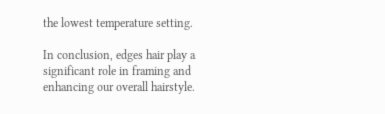the lowest temperature setting.

In conclusion, edges hair play a significant role in framing and enhancing our overall hairstyle.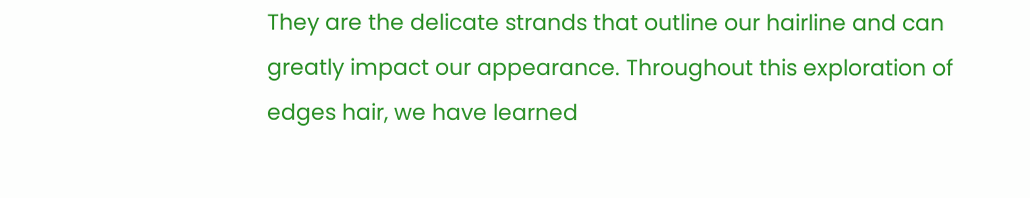They are the delicate strands that outline our hairline and can greatly impact our appearance. Throughout this exploration of edges hair, we have learned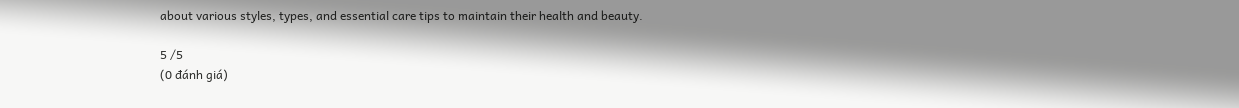about various styles, types, and essential care tips to maintain their health and beauty.

5 /5
(0 đánh giá)